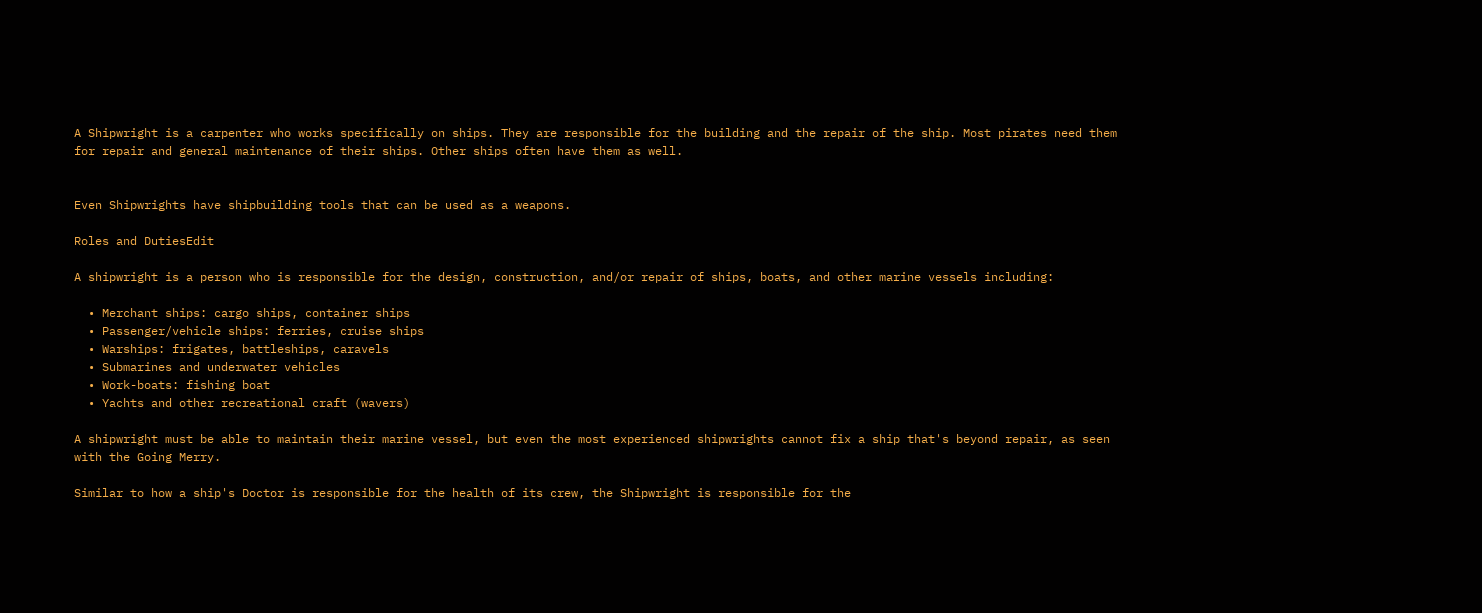A Shipwright is a carpenter who works specifically on ships. They are responsible for the building and the repair of the ship. Most pirates need them for repair and general maintenance of their ships. Other ships often have them as well.


Even Shipwrights have shipbuilding tools that can be used as a weapons.

Roles and DutiesEdit

A shipwright is a person who is responsible for the design, construction, and/or repair of ships, boats, and other marine vessels including:

  • Merchant ships: cargo ships, container ships
  • Passenger/vehicle ships: ferries, cruise ships
  • Warships: frigates, battleships, caravels
  • Submarines and underwater vehicles
  • Work-boats: fishing boat
  • Yachts and other recreational craft (wavers)

A shipwright must be able to maintain their marine vessel, but even the most experienced shipwrights cannot fix a ship that's beyond repair, as seen with the Going Merry.

Similar to how a ship's Doctor is responsible for the health of its crew, the Shipwright is responsible for the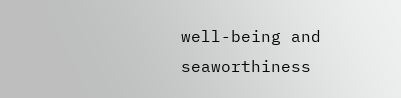well-being and seaworthiness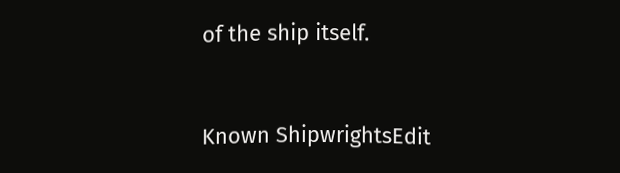of the ship itself.


Known ShipwrightsEdit